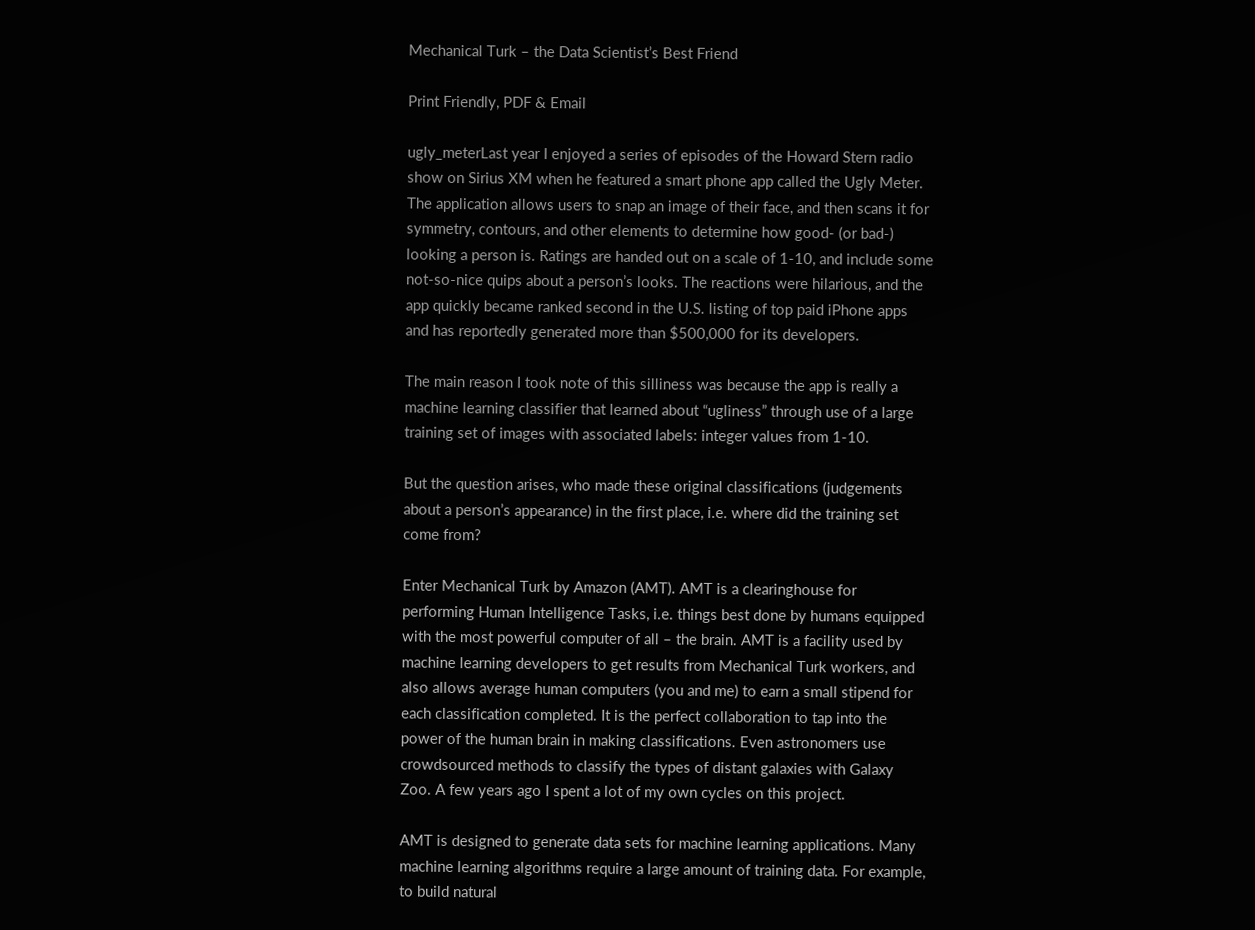Mechanical Turk – the Data Scientist’s Best Friend

Print Friendly, PDF & Email

ugly_meterLast year I enjoyed a series of episodes of the Howard Stern radio show on Sirius XM when he featured a smart phone app called the Ugly Meter. The application allows users to snap an image of their face, and then scans it for symmetry, contours, and other elements to determine how good- (or bad-) looking a person is. Ratings are handed out on a scale of 1-10, and include some not-so-nice quips about a person’s looks. The reactions were hilarious, and the app quickly became ranked second in the U.S. listing of top paid iPhone apps and has reportedly generated more than $500,000 for its developers.

The main reason I took note of this silliness was because the app is really a machine learning classifier that learned about “ugliness” through use of a large training set of images with associated labels: integer values from 1-10.

But the question arises, who made these original classifications (judgements about a person’s appearance) in the first place, i.e. where did the training set come from?

Enter Mechanical Turk by Amazon (AMT). AMT is a clearinghouse for performing Human Intelligence Tasks, i.e. things best done by humans equipped with the most powerful computer of all – the brain. AMT is a facility used by machine learning developers to get results from Mechanical Turk workers, and also allows average human computers (you and me) to earn a small stipend for each classification completed. It is the perfect collaboration to tap into the power of the human brain in making classifications. Even astronomers use crowdsourced methods to classify the types of distant galaxies with Galaxy Zoo. A few years ago I spent a lot of my own cycles on this project.

AMT is designed to generate data sets for machine learning applications. Many machine learning algorithms require a large amount of training data. For example, to build natural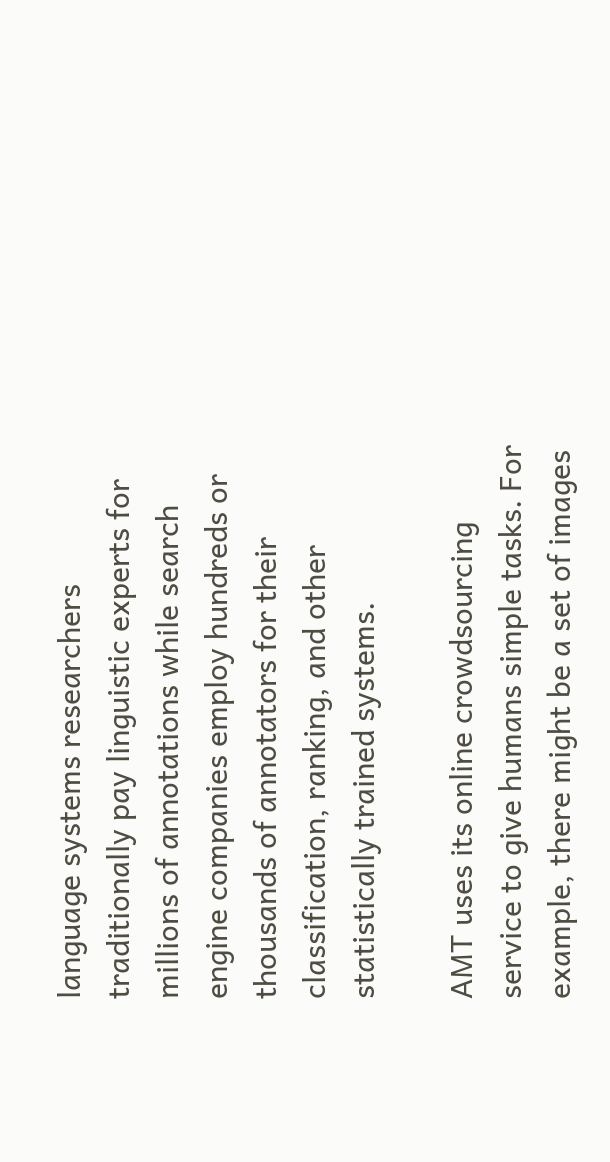language systems researchers traditionally pay linguistic experts for millions of annotations while search engine companies employ hundreds or thousands of annotators for their classification, ranking, and other statistically trained systems.

AMT uses its online crowdsourcing service to give humans simple tasks. For example, there might be a set of images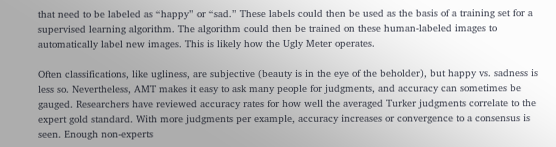that need to be labeled as “happy” or “sad.” These labels could then be used as the basis of a training set for a supervised learning algorithm. The algorithm could then be trained on these human-labeled images to automatically label new images. This is likely how the Ugly Meter operates.

Often classifications, like ugliness, are subjective (beauty is in the eye of the beholder), but happy vs. sadness is less so. Nevertheless, AMT makes it easy to ask many people for judgments, and accuracy can sometimes be gauged. Researchers have reviewed accuracy rates for how well the averaged Turker judgments correlate to the expert gold standard. With more judgments per example, accuracy increases or convergence to a consensus is seen. Enough non-experts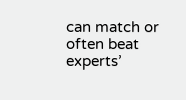can match or often beat experts’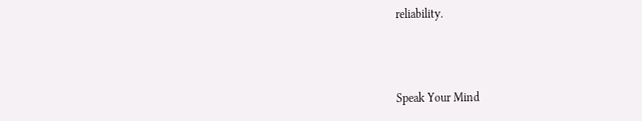reliability.



Speak Your Mind